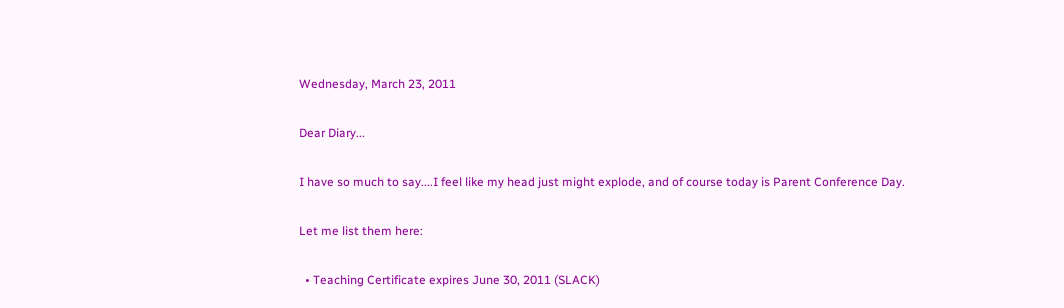Wednesday, March 23, 2011

Dear Diary...

I have so much to say....I feel like my head just might explode, and of course today is Parent Conference Day.

Let me list them here:

  • Teaching Certificate expires June 30, 2011 (SLACK)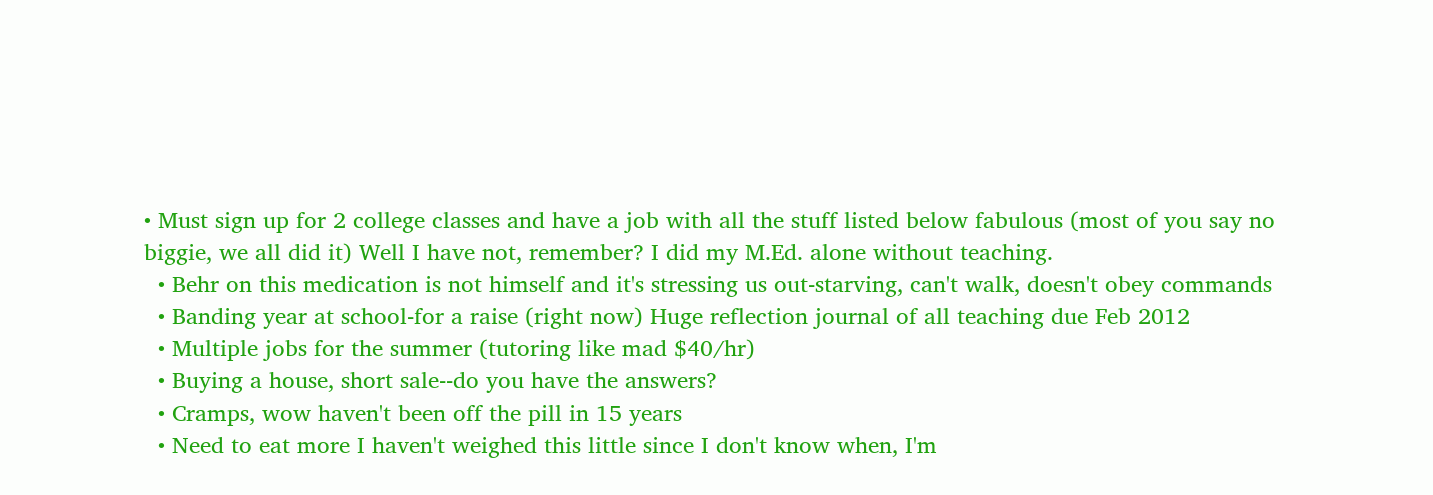• Must sign up for 2 college classes and have a job with all the stuff listed below fabulous (most of you say no biggie, we all did it) Well I have not, remember? I did my M.Ed. alone without teaching.
  • Behr on this medication is not himself and it's stressing us out-starving, can't walk, doesn't obey commands
  • Banding year at school-for a raise (right now) Huge reflection journal of all teaching due Feb 2012
  • Multiple jobs for the summer (tutoring like mad $40/hr)
  • Buying a house, short sale--do you have the answers?
  • Cramps, wow haven't been off the pill in 15 years
  • Need to eat more I haven't weighed this little since I don't know when, I'm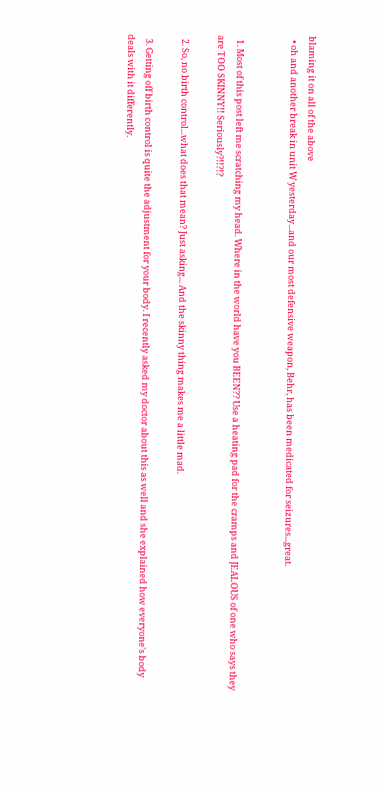blaming it on all of the above
  • oh and another break in unit W yesterday...and our most defensive weapon, Behr, has been medicated for seizures...great.


  1. Most of this post left me scratching my head. Where in the world have you BEEN?? Use a heating pad for the cramps and JEALOUS of one who says they are TOO SKINNY!! Seriously?!!?!?

  2. So, no birth control...what does that mean? Just asking... And the skinny thing makes me a little mad.

  3. Getting off birth control is quite the adjustment for your body. I recently asked my doctor about this as well and she explained how everyone's body deals with it differently.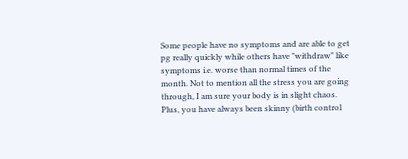Some people have no symptoms and are able to get pg really quickly while others have "withdraw" like symptoms i.e. worse than normal times of the month. Not to mention all the stress you are going through, I am sure your body is in slight chaos. Plus, you have always been skinny (birth control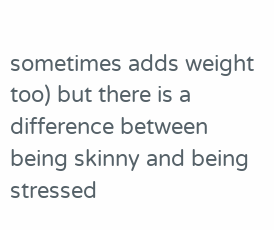sometimes adds weight too) but there is a difference between being skinny and being stressed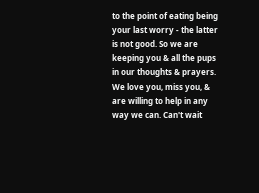to the point of eating being your last worry - the latter is not good. So we are keeping you & all the pups in our thoughts & prayers. We love you, miss you, & are willing to help in any way we can. Can't wait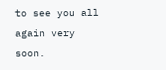to see you all again very soon.